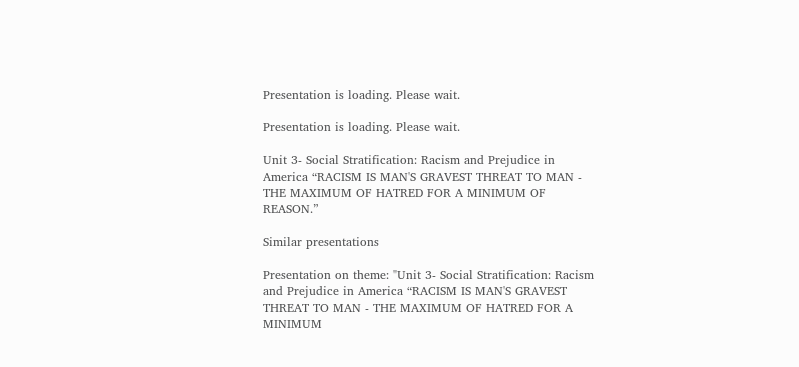Presentation is loading. Please wait.

Presentation is loading. Please wait.

Unit 3- Social Stratification: Racism and Prejudice in America “RACISM IS MAN'S GRAVEST THREAT TO MAN - THE MAXIMUM OF HATRED FOR A MINIMUM OF REASON.”

Similar presentations

Presentation on theme: "Unit 3- Social Stratification: Racism and Prejudice in America “RACISM IS MAN'S GRAVEST THREAT TO MAN - THE MAXIMUM OF HATRED FOR A MINIMUM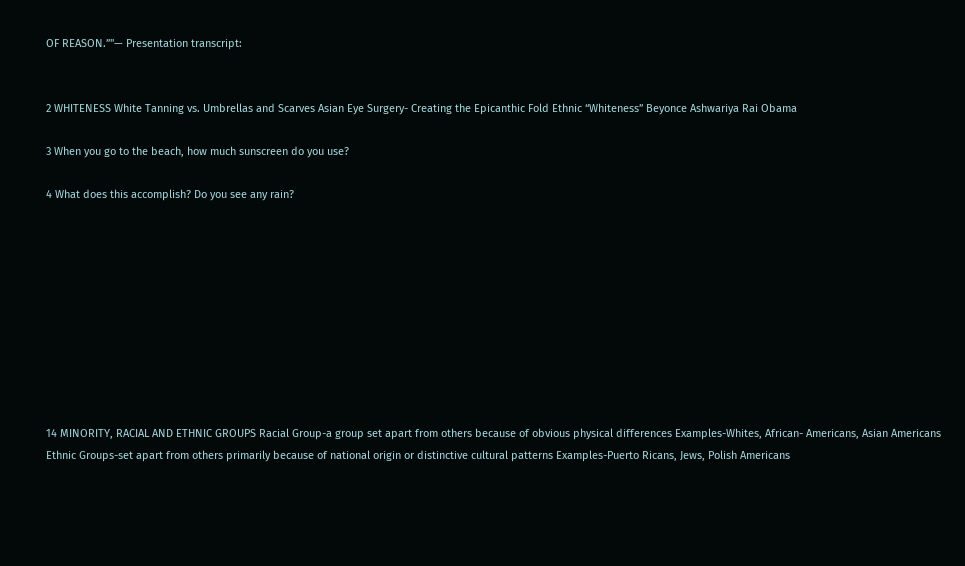OF REASON.”"— Presentation transcript:


2 WHITENESS White Tanning vs. Umbrellas and Scarves Asian Eye Surgery- Creating the Epicanthic Fold Ethnic “Whiteness” Beyonce Ashwariya Rai Obama

3 When you go to the beach, how much sunscreen do you use?

4 What does this accomplish? Do you see any rain?










14 MINORITY, RACIAL AND ETHNIC GROUPS Racial Group-a group set apart from others because of obvious physical differences Examples-Whites, African- Americans, Asian Americans Ethnic Groups-set apart from others primarily because of national origin or distinctive cultural patterns Examples-Puerto Ricans, Jews, Polish Americans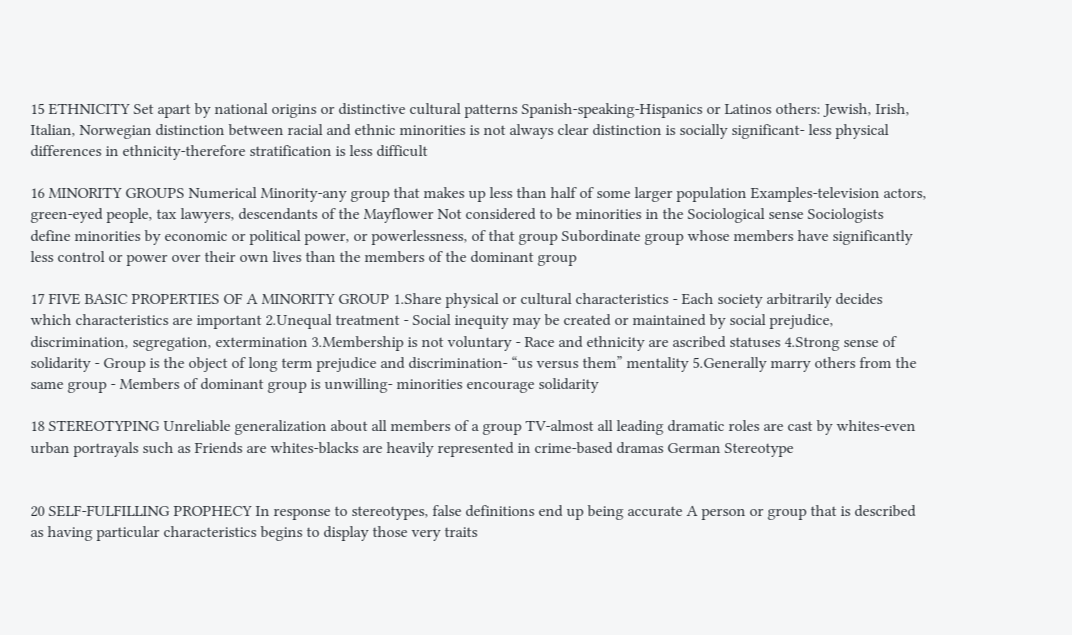15 ETHNICITY Set apart by national origins or distinctive cultural patterns Spanish-speaking-Hispanics or Latinos others: Jewish, Irish, Italian, Norwegian distinction between racial and ethnic minorities is not always clear distinction is socially significant- less physical differences in ethnicity-therefore stratification is less difficult

16 MINORITY GROUPS Numerical Minority-any group that makes up less than half of some larger population Examples-television actors, green-eyed people, tax lawyers, descendants of the Mayflower Not considered to be minorities in the Sociological sense Sociologists define minorities by economic or political power, or powerlessness, of that group Subordinate group whose members have significantly less control or power over their own lives than the members of the dominant group

17 FIVE BASIC PROPERTIES OF A MINORITY GROUP 1.Share physical or cultural characteristics - Each society arbitrarily decides which characteristics are important 2.Unequal treatment - Social inequity may be created or maintained by social prejudice, discrimination, segregation, extermination 3.Membership is not voluntary - Race and ethnicity are ascribed statuses 4.Strong sense of solidarity - Group is the object of long term prejudice and discrimination- “us versus them” mentality 5.Generally marry others from the same group - Members of dominant group is unwilling- minorities encourage solidarity

18 STEREOTYPING Unreliable generalization about all members of a group TV-almost all leading dramatic roles are cast by whites-even urban portrayals such as Friends are whites-blacks are heavily represented in crime-based dramas German Stereotype


20 SELF-FULFILLING PROPHECY In response to stereotypes, false definitions end up being accurate A person or group that is described as having particular characteristics begins to display those very traits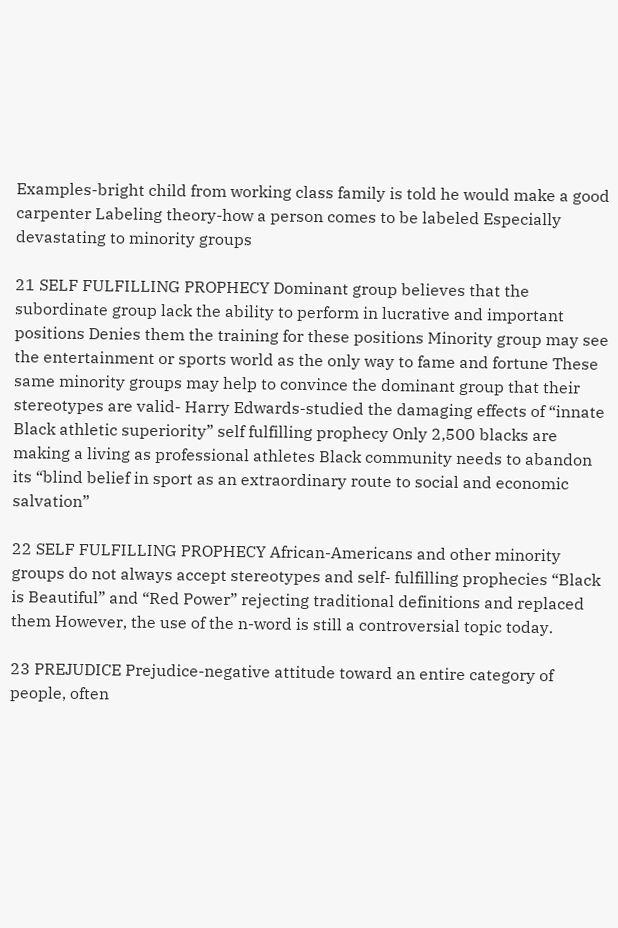Examples-bright child from working class family is told he would make a good carpenter Labeling theory-how a person comes to be labeled Especially devastating to minority groups

21 SELF FULFILLING PROPHECY Dominant group believes that the subordinate group lack the ability to perform in lucrative and important positions Denies them the training for these positions Minority group may see the entertainment or sports world as the only way to fame and fortune These same minority groups may help to convince the dominant group that their stereotypes are valid- Harry Edwards-studied the damaging effects of “innate Black athletic superiority” self fulfilling prophecy Only 2,500 blacks are making a living as professional athletes Black community needs to abandon its “blind belief in sport as an extraordinary route to social and economic salvation”

22 SELF FULFILLING PROPHECY African-Americans and other minority groups do not always accept stereotypes and self- fulfilling prophecies “Black is Beautiful” and “Red Power” rejecting traditional definitions and replaced them However, the use of the n-word is still a controversial topic today.

23 PREJUDICE Prejudice-negative attitude toward an entire category of people, often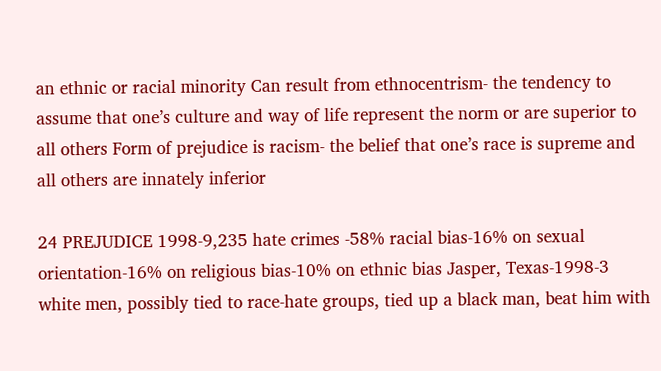an ethnic or racial minority Can result from ethnocentrism- the tendency to assume that one’s culture and way of life represent the norm or are superior to all others Form of prejudice is racism- the belief that one’s race is supreme and all others are innately inferior

24 PREJUDICE 1998-9,235 hate crimes -58% racial bias-16% on sexual orientation-16% on religious bias-10% on ethnic bias Jasper, Texas-1998-3 white men, possibly tied to race-hate groups, tied up a black man, beat him with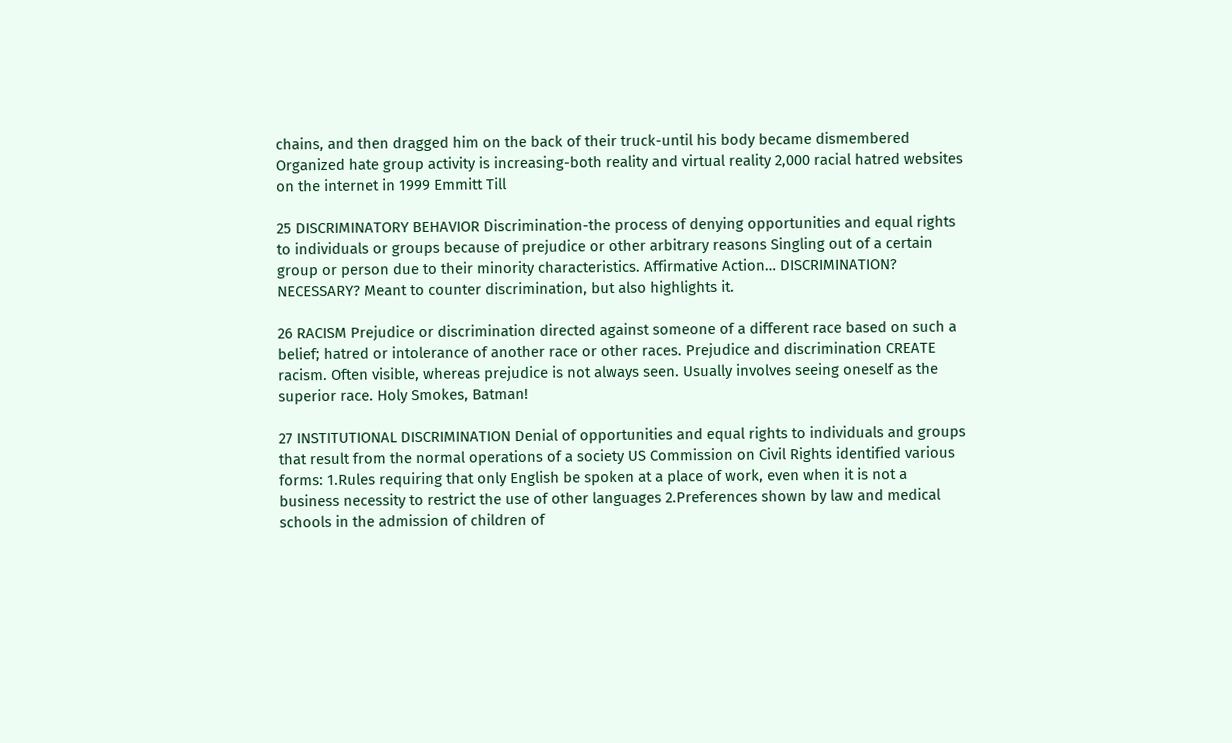chains, and then dragged him on the back of their truck-until his body became dismembered Organized hate group activity is increasing-both reality and virtual reality 2,000 racial hatred websites on the internet in 1999 Emmitt Till

25 DISCRIMINATORY BEHAVIOR Discrimination-the process of denying opportunities and equal rights to individuals or groups because of prejudice or other arbitrary reasons Singling out of a certain group or person due to their minority characteristics. Affirmative Action… DISCRIMINATION? NECESSARY? Meant to counter discrimination, but also highlights it.

26 RACISM Prejudice or discrimination directed against someone of a different race based on such a belief; hatred or intolerance of another race or other races. Prejudice and discrimination CREATE racism. Often visible, whereas prejudice is not always seen. Usually involves seeing oneself as the superior race. Holy Smokes, Batman!

27 INSTITUTIONAL DISCRIMINATION Denial of opportunities and equal rights to individuals and groups that result from the normal operations of a society US Commission on Civil Rights identified various forms: 1.Rules requiring that only English be spoken at a place of work, even when it is not a business necessity to restrict the use of other languages 2.Preferences shown by law and medical schools in the admission of children of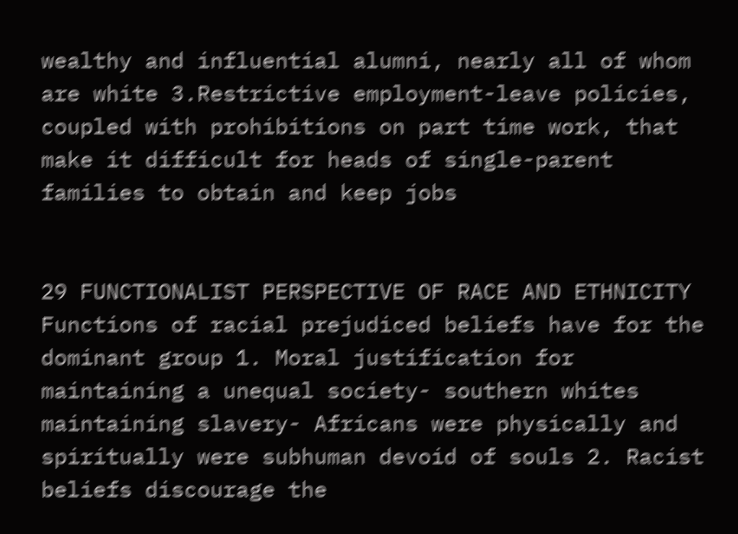wealthy and influential alumni, nearly all of whom are white 3.Restrictive employment-leave policies, coupled with prohibitions on part time work, that make it difficult for heads of single-parent families to obtain and keep jobs


29 FUNCTIONALIST PERSPECTIVE OF RACE AND ETHNICITY Functions of racial prejudiced beliefs have for the dominant group 1. Moral justification for maintaining a unequal society- southern whites maintaining slavery- Africans were physically and spiritually were subhuman devoid of souls 2. Racist beliefs discourage the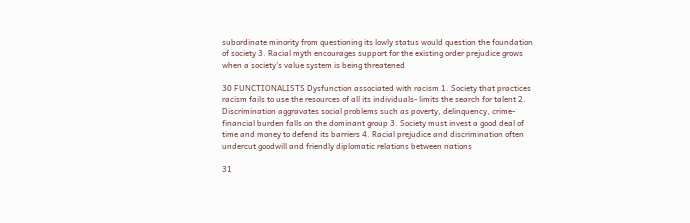subordinate minority from questioning its lowly status would question the foundation of society 3. Racial myth encourages support for the existing order prejudice grows when a society’s value system is being threatened

30 FUNCTIONALISTS Dysfunction associated with racism 1. Society that practices racism fails to use the resources of all its individuals- limits the search for talent 2. Discrimination aggravates social problems such as poverty, delinquency, crime-financial burden falls on the dominant group 3. Society must invest a good deal of time and money to defend its barriers 4. Racial prejudice and discrimination often undercut goodwill and friendly diplomatic relations between nations

31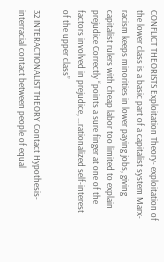CONFLICT THEORISTS Exploitation Theory- exploitation of the lower class is a basic part of a capitalist system Marx-racism keeps minorities in lower paying jobs, giving capitalist rulers with cheap labor too limited to explain prejudice Correctly “points a sure finger at one of the factors involved in prejudice, …rationalized self-interest of the upper class”

32 INTERACTIONALIST THEORY Contact Hypothesis- interracial contact between people of equal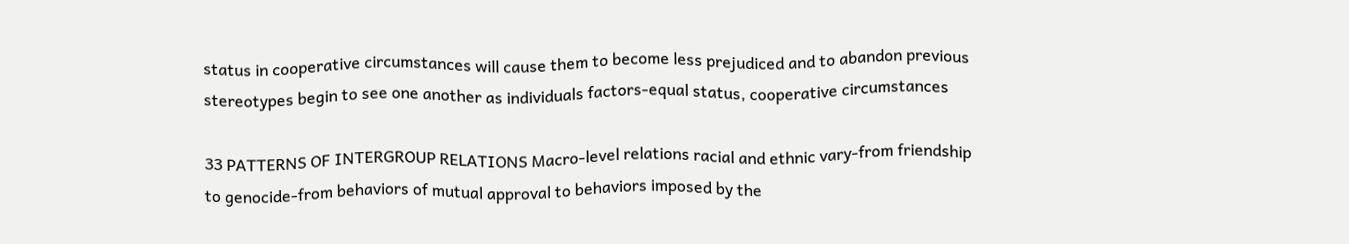status in cooperative circumstances will cause them to become less prejudiced and to abandon previous stereotypes begin to see one another as individuals factors-equal status, cooperative circumstances

33 PATTERNS OF INTERGROUP RELATIONS Macro-level relations racial and ethnic vary-from friendship to genocide-from behaviors of mutual approval to behaviors imposed by the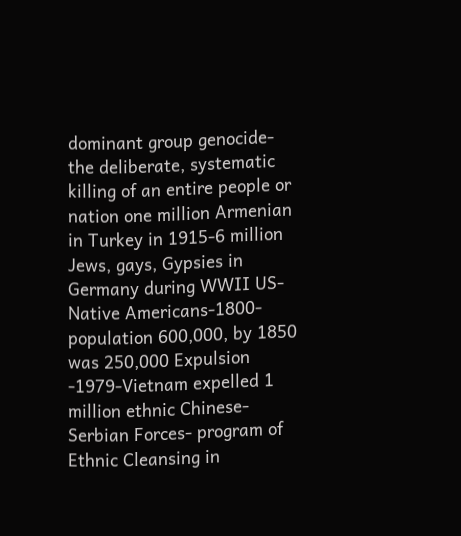dominant group genocide- the deliberate, systematic killing of an entire people or nation one million Armenian in Turkey in 1915-6 million Jews, gays, Gypsies in Germany during WWII US-Native Americans-1800- population 600,000, by 1850 was 250,000 Expulsion -1979-Vietnam expelled 1 million ethnic Chinese-Serbian Forces- program of Ethnic Cleansing in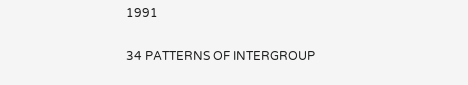1991

34 PATTERNS OF INTERGROUP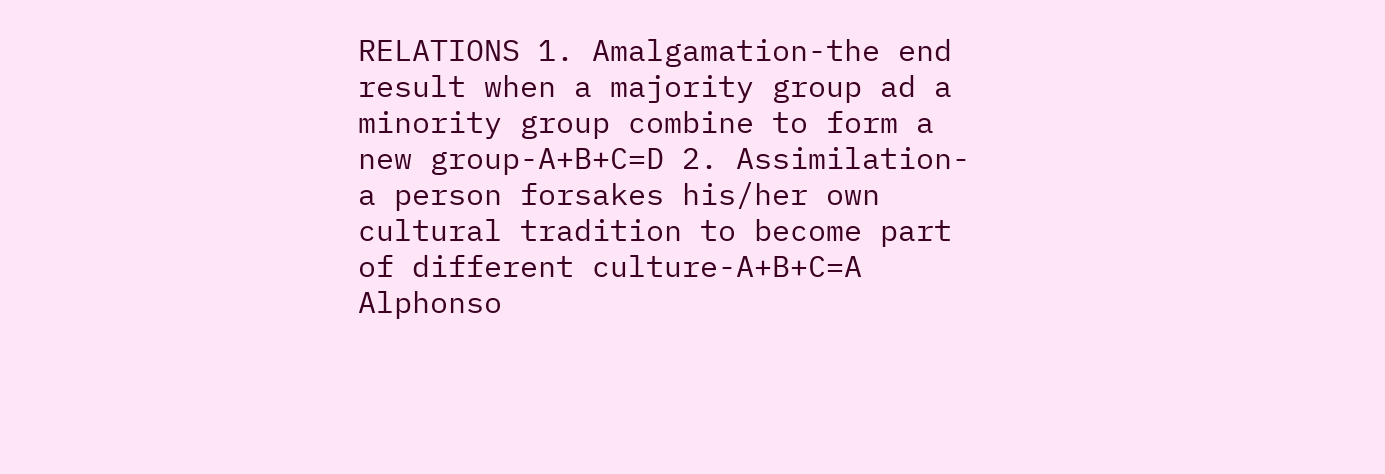RELATIONS 1. Amalgamation-the end result when a majority group ad a minority group combine to form a new group-A+B+C=D 2. Assimilation-a person forsakes his/her own cultural tradition to become part of different culture-A+B+C=A Alphonso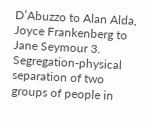D’Abuzzo to Alan Alda, Joyce Frankenberg to Jane Seymour 3. Segregation-physical separation of two groups of people in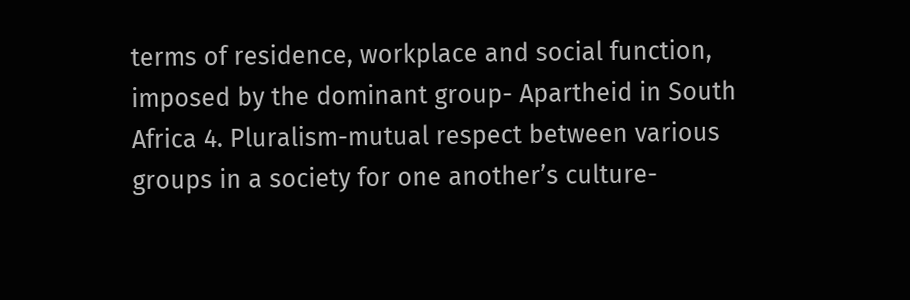terms of residence, workplace and social function, imposed by the dominant group- Apartheid in South Africa 4. Pluralism-mutual respect between various groups in a society for one another’s culture-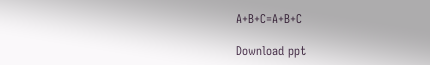A+B+C=A+B+C

Download ppt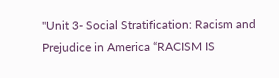"Unit 3- Social Stratification: Racism and Prejudice in America “RACISM IS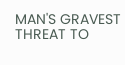MAN'S GRAVEST THREAT TO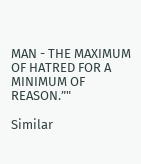MAN - THE MAXIMUM OF HATRED FOR A MINIMUM OF REASON.”"

Similar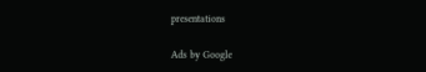presentations

Ads by Google